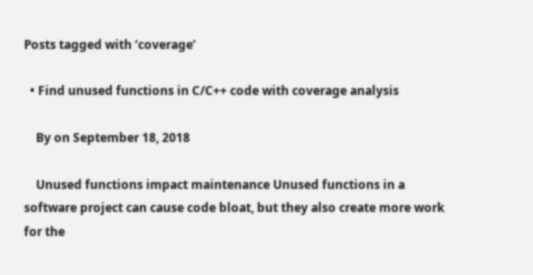Posts tagged with ‘coverage’

  • Find unused functions in C/C++ code with coverage analysis

    By on September 18, 2018

    Unused functions impact maintenance Unused functions in a software project can cause code bloat, but they also create more work for the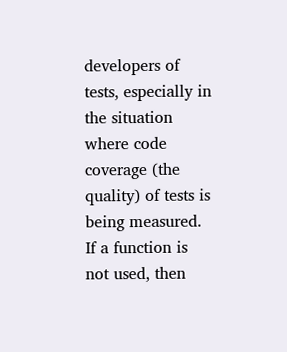developers of tests, especially in the situation where code coverage (the quality) of tests is being measured. If a function is not used, then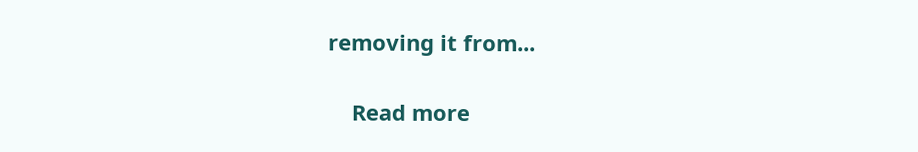removing it from...

    Read more